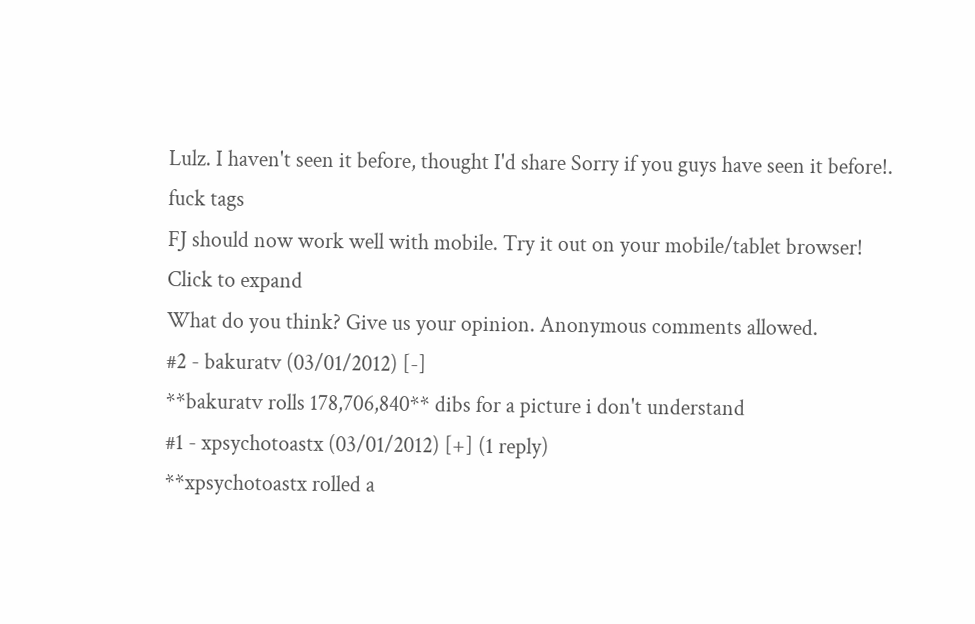Lulz. I haven't seen it before, thought I'd share Sorry if you guys have seen it before!. fuck tags
FJ should now work well with mobile. Try it out on your mobile/tablet browser!
Click to expand
What do you think? Give us your opinion. Anonymous comments allowed.
#2 - bakuratv (03/01/2012) [-]
**bakuratv rolls 178,706,840** dibs for a picture i don't understand
#1 - xpsychotoastx (03/01/2012) [+] (1 reply)
**xpsychotoastx rolled a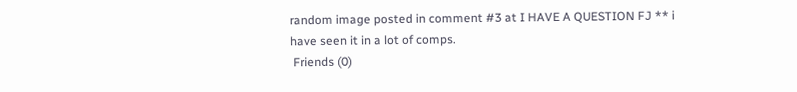random image posted in comment #3 at I HAVE A QUESTION FJ ** i have seen it in a lot of comps.
 Friends (0)